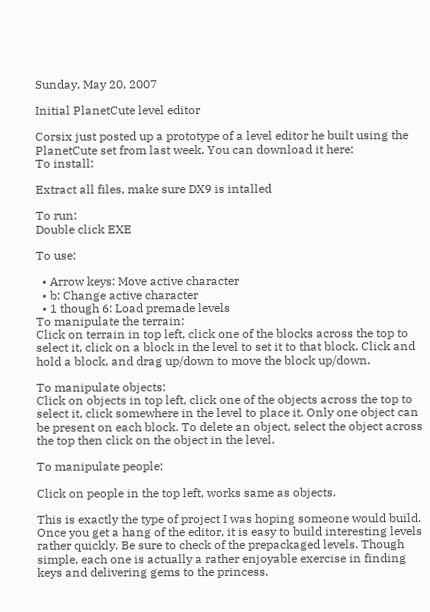Sunday, May 20, 2007

Initial PlanetCute level editor

Corsix just posted up a prototype of a level editor he built using the PlanetCute set from last week. You can download it here:
To install:

Extract all files, make sure DX9 is intalled

To run:
Double click EXE

To use:

  • Arrow keys: Move active character
  • b: Change active character
  • 1 though 6: Load premade levels
To manipulate the terrain:
Click on terrain in top left, click one of the blocks across the top to select it, click on a block in the level to set it to that block. Click and hold a block, and drag up/down to move the block up/down.

To manipulate objects:
Click on objects in top left, click one of the objects across the top to select it, click somewhere in the level to place it. Only one object can be present on each block. To delete an object, select the object across the top then click on the object in the level.

To manipulate people:

Click on people in the top left, works same as objects.

This is exactly the type of project I was hoping someone would build. Once you get a hang of the editor, it is easy to build interesting levels rather quickly. Be sure to check of the prepackaged levels. Though simple, each one is actually a rather enjoyable exercise in finding keys and delivering gems to the princess.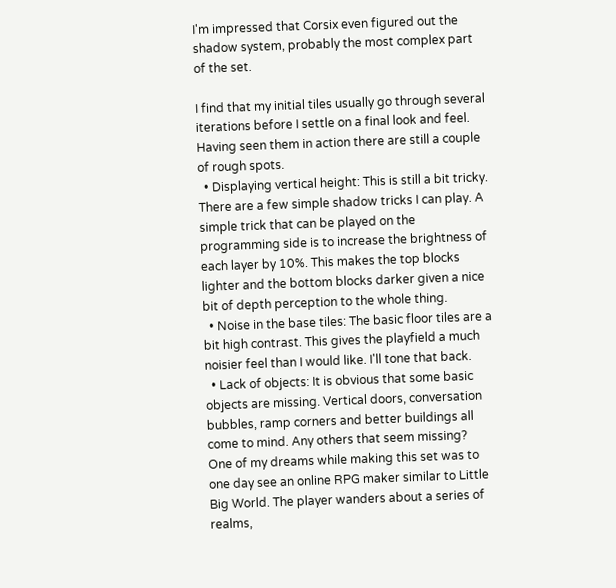I'm impressed that Corsix even figured out the shadow system, probably the most complex part of the set.

I find that my initial tiles usually go through several iterations before I settle on a final look and feel. Having seen them in action there are still a couple of rough spots.
  • Displaying vertical height: This is still a bit tricky. There are a few simple shadow tricks I can play. A simple trick that can be played on the programming side is to increase the brightness of each layer by 10%. This makes the top blocks lighter and the bottom blocks darker given a nice bit of depth perception to the whole thing.
  • Noise in the base tiles: The basic floor tiles are a bit high contrast. This gives the playfield a much noisier feel than I would like. I'll tone that back.
  • Lack of objects: It is obvious that some basic objects are missing. Vertical doors, conversation bubbles, ramp corners and better buildings all come to mind. Any others that seem missing?
One of my dreams while making this set was to one day see an online RPG maker similar to Little Big World. The player wanders about a series of realms,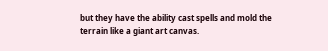but they have the ability cast spells and mold the terrain like a giant art canvas.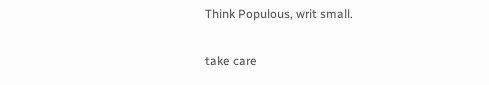Think Populous, writ small.

take care